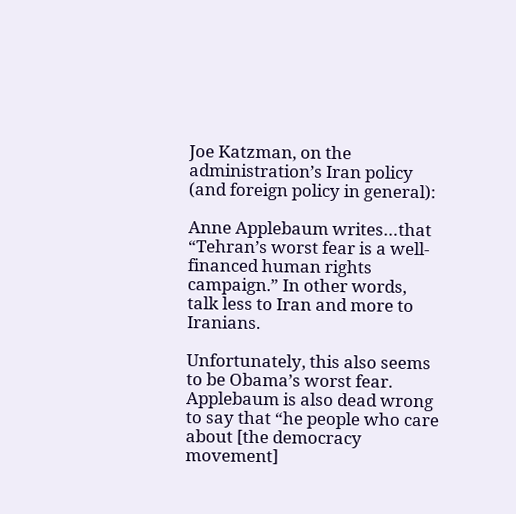Joe Katzman, on the administration’s Iran policy (and foreign policy in general):

Anne Applebaum writes…that “Tehran’s worst fear is a well-financed human rights campaign.” In other words, talk less to Iran and more to Iranians.

Unfortunately, this also seems to be Obama’s worst fear. Applebaum is also dead wrong to say that “he people who care about [the democracy movement]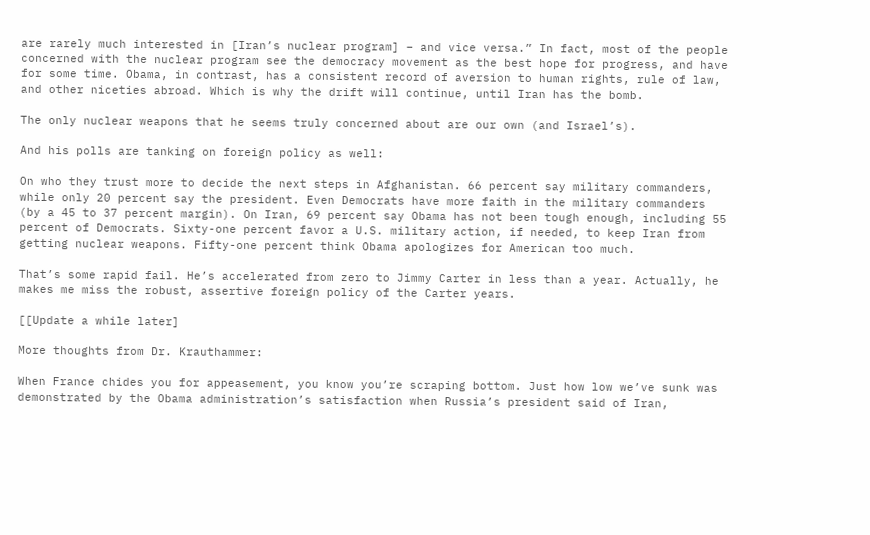are rarely much interested in [Iran’s nuclear program] – and vice versa.” In fact, most of the people concerned with the nuclear program see the democracy movement as the best hope for progress, and have for some time. Obama, in contrast, has a consistent record of aversion to human rights, rule of law, and other niceties abroad. Which is why the drift will continue, until Iran has the bomb.

The only nuclear weapons that he seems truly concerned about are our own (and Israel’s).

And his polls are tanking on foreign policy as well:

On who they trust more to decide the next steps in Afghanistan. 66 percent say military commanders, while only 20 percent say the president. Even Democrats have more faith in the military commanders (by a 45 to 37 percent margin). On Iran, 69 percent say Obama has not been tough enough, including 55 percent of Democrats. Sixty-one percent favor a U.S. military action, if needed, to keep Iran from getting nuclear weapons. Fifty-one percent think Obama apologizes for American too much.

That’s some rapid fail. He’s accelerated from zero to Jimmy Carter in less than a year. Actually, he makes me miss the robust, assertive foreign policy of the Carter years.

[[Update a while later]

More thoughts from Dr. Krauthammer:

When France chides you for appeasement, you know you’re scraping bottom. Just how low we’ve sunk was demonstrated by the Obama administration’s satisfaction when Russia’s president said of Iran,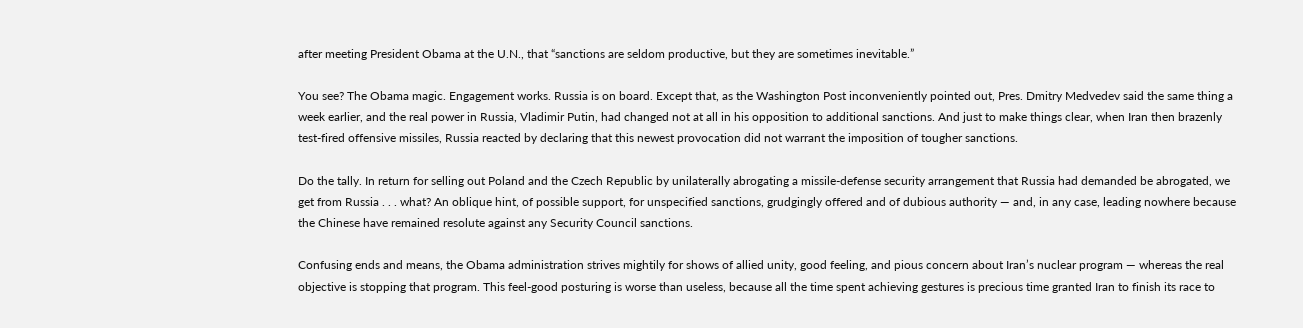after meeting President Obama at the U.N., that “sanctions are seldom productive, but they are sometimes inevitable.”

You see? The Obama magic. Engagement works. Russia is on board. Except that, as the Washington Post inconveniently pointed out, Pres. Dmitry Medvedev said the same thing a week earlier, and the real power in Russia, Vladimir Putin, had changed not at all in his opposition to additional sanctions. And just to make things clear, when Iran then brazenly test-fired offensive missiles, Russia reacted by declaring that this newest provocation did not warrant the imposition of tougher sanctions.

Do the tally. In return for selling out Poland and the Czech Republic by unilaterally abrogating a missile-defense security arrangement that Russia had demanded be abrogated, we get from Russia . . . what? An oblique hint, of possible support, for unspecified sanctions, grudgingly offered and of dubious authority — and, in any case, leading nowhere because the Chinese have remained resolute against any Security Council sanctions.

Confusing ends and means, the Obama administration strives mightily for shows of allied unity, good feeling, and pious concern about Iran’s nuclear program — whereas the real objective is stopping that program. This feel-good posturing is worse than useless, because all the time spent achieving gestures is precious time granted Iran to finish its race to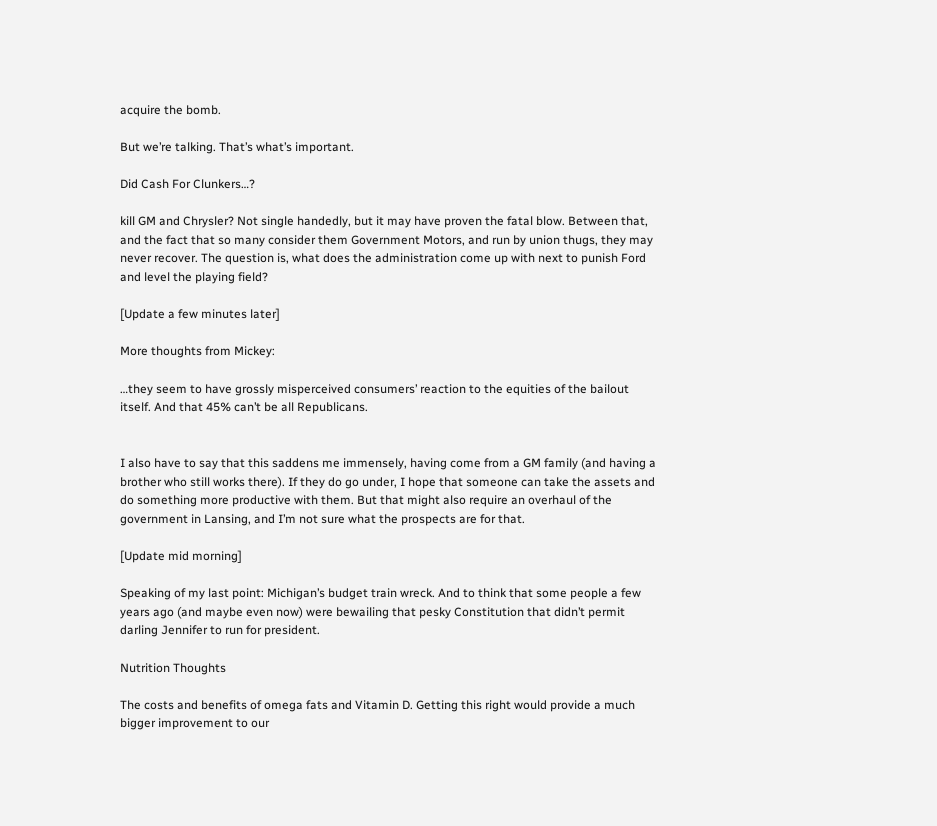acquire the bomb.

But we’re talking. That’s what’s important.

Did Cash For Clunkers…?

kill GM and Chrysler? Not single handedly, but it may have proven the fatal blow. Between that, and the fact that so many consider them Government Motors, and run by union thugs, they may never recover. The question is, what does the administration come up with next to punish Ford and level the playing field?

[Update a few minutes later]

More thoughts from Mickey:

…they seem to have grossly misperceived consumers’ reaction to the equities of the bailout itself. And that 45% can’t be all Republicans.


I also have to say that this saddens me immensely, having come from a GM family (and having a brother who still works there). If they do go under, I hope that someone can take the assets and do something more productive with them. But that might also require an overhaul of the government in Lansing, and I’m not sure what the prospects are for that.

[Update mid morning]

Speaking of my last point: Michigan’s budget train wreck. And to think that some people a few years ago (and maybe even now) were bewailing that pesky Constitution that didn’t permit darling Jennifer to run for president.

Nutrition Thoughts

The costs and benefits of omega fats and Vitamin D. Getting this right would provide a much bigger improvement to our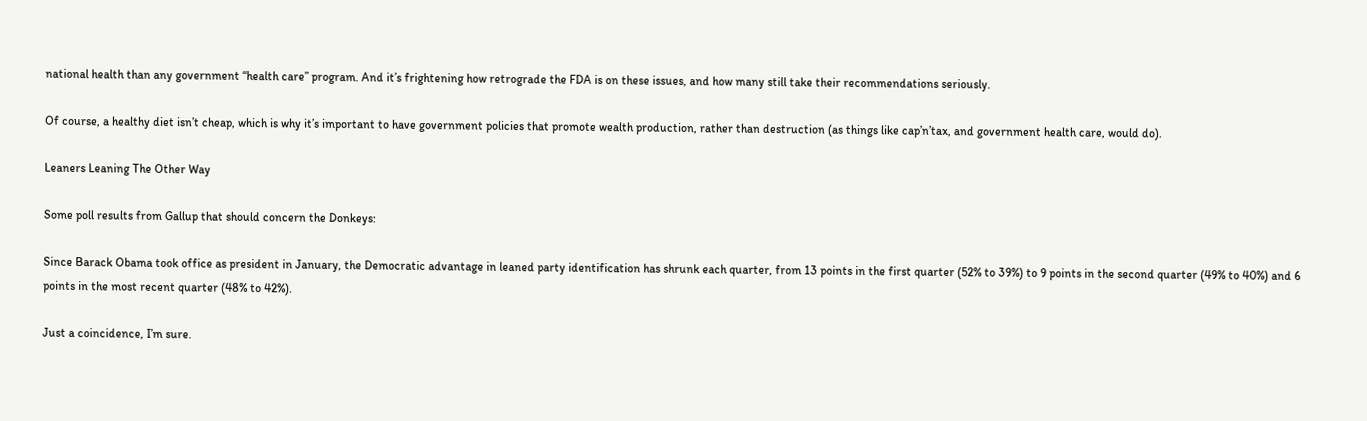national health than any government “health care” program. And it’s frightening how retrograde the FDA is on these issues, and how many still take their recommendations seriously.

Of course, a healthy diet isn’t cheap, which is why it’s important to have government policies that promote wealth production, rather than destruction (as things like cap’n’tax, and government health care, would do).

Leaners Leaning The Other Way

Some poll results from Gallup that should concern the Donkeys:

Since Barack Obama took office as president in January, the Democratic advantage in leaned party identification has shrunk each quarter, from 13 points in the first quarter (52% to 39%) to 9 points in the second quarter (49% to 40%) and 6 points in the most recent quarter (48% to 42%).

Just a coincidence, I’m sure.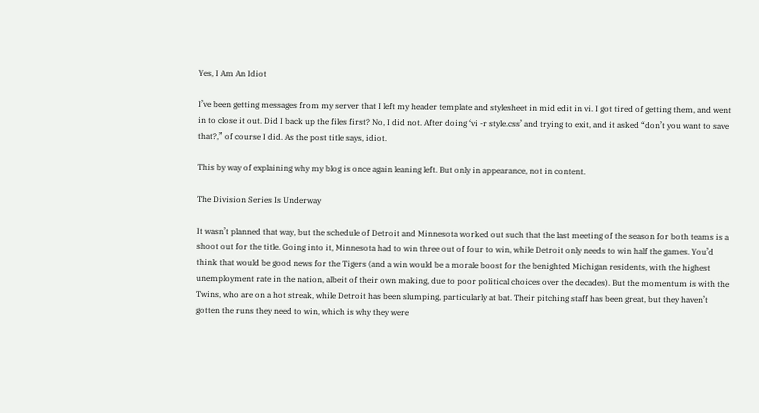Yes, I Am An Idiot

I’ve been getting messages from my server that I left my header template and stylesheet in mid edit in vi. I got tired of getting them, and went in to close it out. Did I back up the files first? No, I did not. After doing ‘vi -r style.css’ and trying to exit, and it asked “don’t you want to save that?,” of course I did. As the post title says, idiot.

This by way of explaining why my blog is once again leaning left. But only in appearance, not in content.

The Division Series Is Underway

It wasn’t planned that way, but the schedule of Detroit and Minnesota worked out such that the last meeting of the season for both teams is a shoot out for the title. Going into it, Minnesota had to win three out of four to win, while Detroit only needs to win half the games. You’d think that would be good news for the Tigers (and a win would be a morale boost for the benighted Michigan residents, with the highest unemployment rate in the nation, albeit of their own making, due to poor political choices over the decades). But the momentum is with the Twins, who are on a hot streak, while Detroit has been slumping, particularly at bat. Their pitching staff has been great, but they haven’t gotten the runs they need to win, which is why they were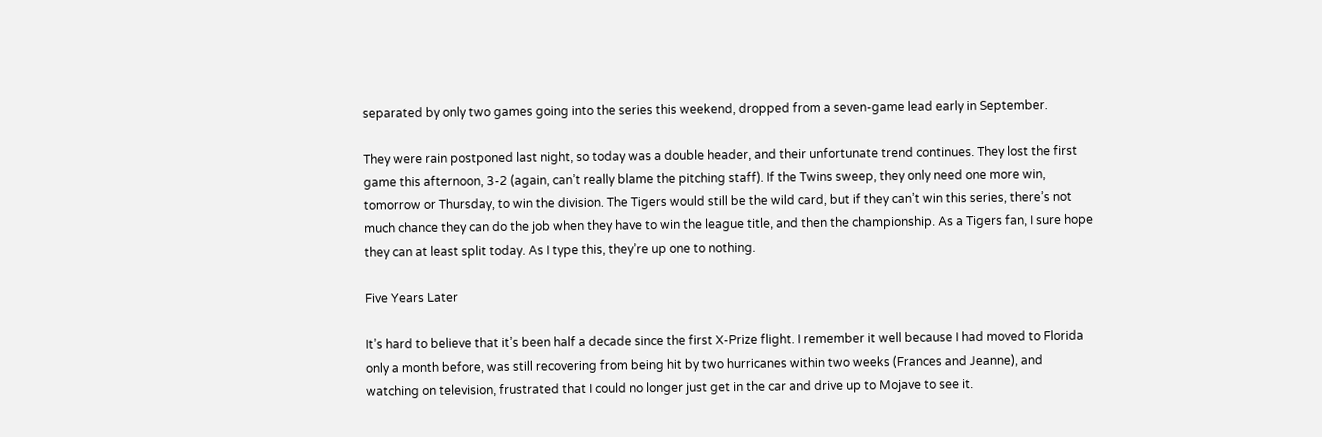separated by only two games going into the series this weekend, dropped from a seven-game lead early in September.

They were rain postponed last night, so today was a double header, and their unfortunate trend continues. They lost the first game this afternoon, 3-2 (again, can’t really blame the pitching staff). If the Twins sweep, they only need one more win, tomorrow or Thursday, to win the division. The Tigers would still be the wild card, but if they can’t win this series, there’s not much chance they can do the job when they have to win the league title, and then the championship. As a Tigers fan, I sure hope they can at least split today. As I type this, they’re up one to nothing.

Five Years Later

It’s hard to believe that it’s been half a decade since the first X-Prize flight. I remember it well because I had moved to Florida only a month before, was still recovering from being hit by two hurricanes within two weeks (Frances and Jeanne), and watching on television, frustrated that I could no longer just get in the car and drive up to Mojave to see it.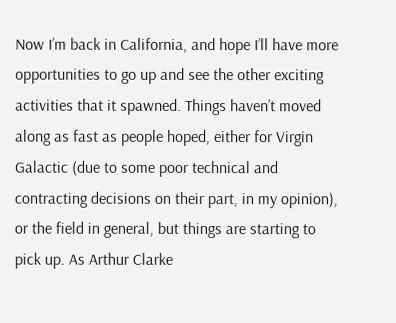Now I’m back in California, and hope I’ll have more opportunities to go up and see the other exciting activities that it spawned. Things haven’t moved along as fast as people hoped, either for Virgin Galactic (due to some poor technical and contracting decisions on their part, in my opinion), or the field in general, but things are starting to pick up. As Arthur Clarke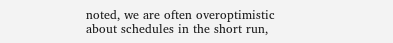noted, we are often overoptimistic about schedules in the short run,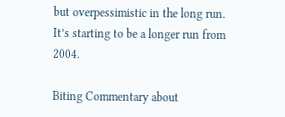but overpessimistic in the long run. It’s starting to be a longer run from 2004.

Biting Commentary about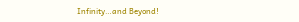Infinity…and Beyond!